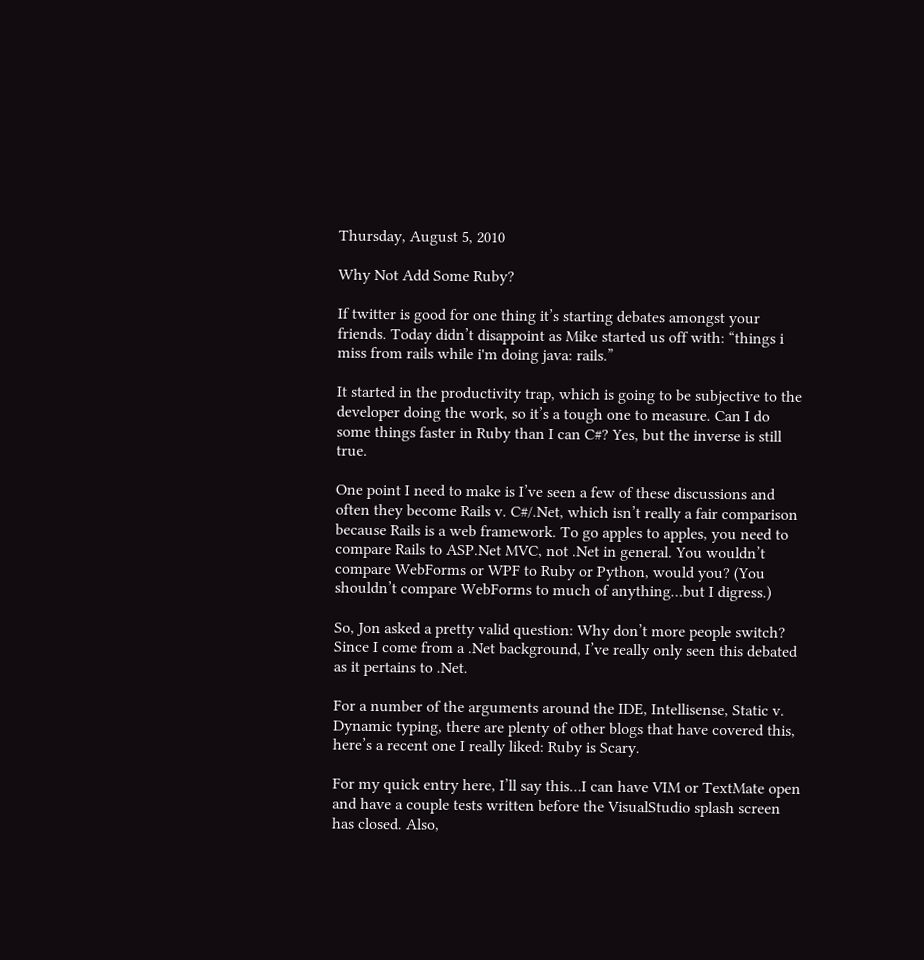Thursday, August 5, 2010

Why Not Add Some Ruby?

If twitter is good for one thing it’s starting debates amongst your friends. Today didn’t disappoint as Mike started us off with: “things i miss from rails while i'm doing java: rails.”

It started in the productivity trap, which is going to be subjective to the developer doing the work, so it’s a tough one to measure. Can I do some things faster in Ruby than I can C#? Yes, but the inverse is still true.

One point I need to make is I’ve seen a few of these discussions and often they become Rails v. C#/.Net, which isn’t really a fair comparison because Rails is a web framework. To go apples to apples, you need to compare Rails to ASP.Net MVC, not .Net in general. You wouldn’t compare WebForms or WPF to Ruby or Python, would you? (You shouldn’t compare WebForms to much of anything…but I digress.)

So, Jon asked a pretty valid question: Why don’t more people switch? Since I come from a .Net background, I’ve really only seen this debated as it pertains to .Net.

For a number of the arguments around the IDE, Intellisense, Static v. Dynamic typing, there are plenty of other blogs that have covered this, here’s a recent one I really liked: Ruby is Scary.

For my quick entry here, I’ll say this…I can have VIM or TextMate open and have a couple tests written before the VisualStudio splash screen has closed. Also,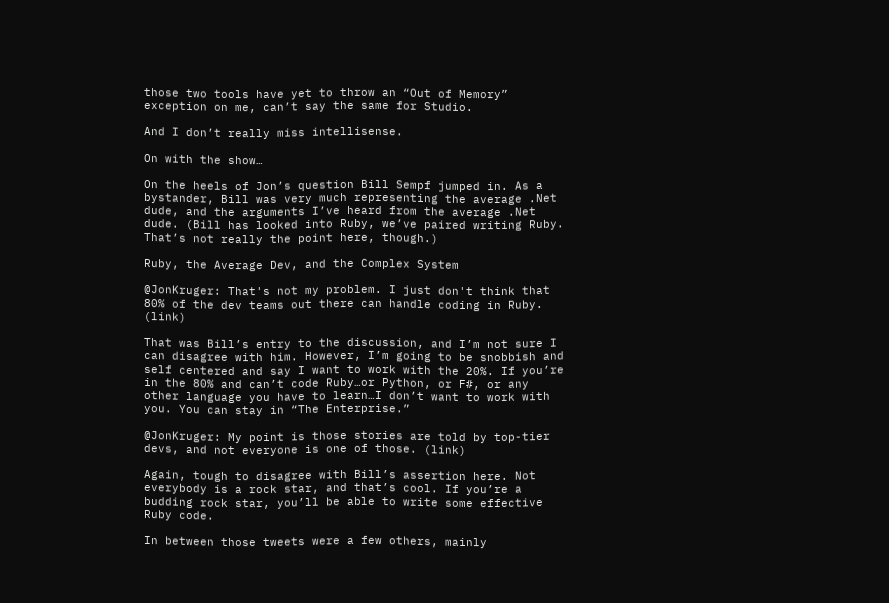those two tools have yet to throw an “Out of Memory” exception on me, can’t say the same for Studio.

And I don’t really miss intellisense.

On with the show…

On the heels of Jon’s question Bill Sempf jumped in. As a bystander, Bill was very much representing the average .Net dude, and the arguments I’ve heard from the average .Net dude. (Bill has looked into Ruby, we’ve paired writing Ruby. That’s not really the point here, though.)

Ruby, the Average Dev, and the Complex System

@JonKruger: That's not my problem. I just don't think that 80% of the dev teams out there can handle coding in Ruby. (link)

That was Bill’s entry to the discussion, and I’m not sure I can disagree with him. However, I’m going to be snobbish and self centered and say I want to work with the 20%. If you’re in the 80% and can’t code Ruby…or Python, or F#, or any other language you have to learn…I don’t want to work with you. You can stay in “The Enterprise.”

@JonKruger: My point is those stories are told by top-tier devs, and not everyone is one of those. (link)

Again, tough to disagree with Bill’s assertion here. Not everybody is a rock star, and that’s cool. If you’re a budding rock star, you’ll be able to write some effective Ruby code.

In between those tweets were a few others, mainly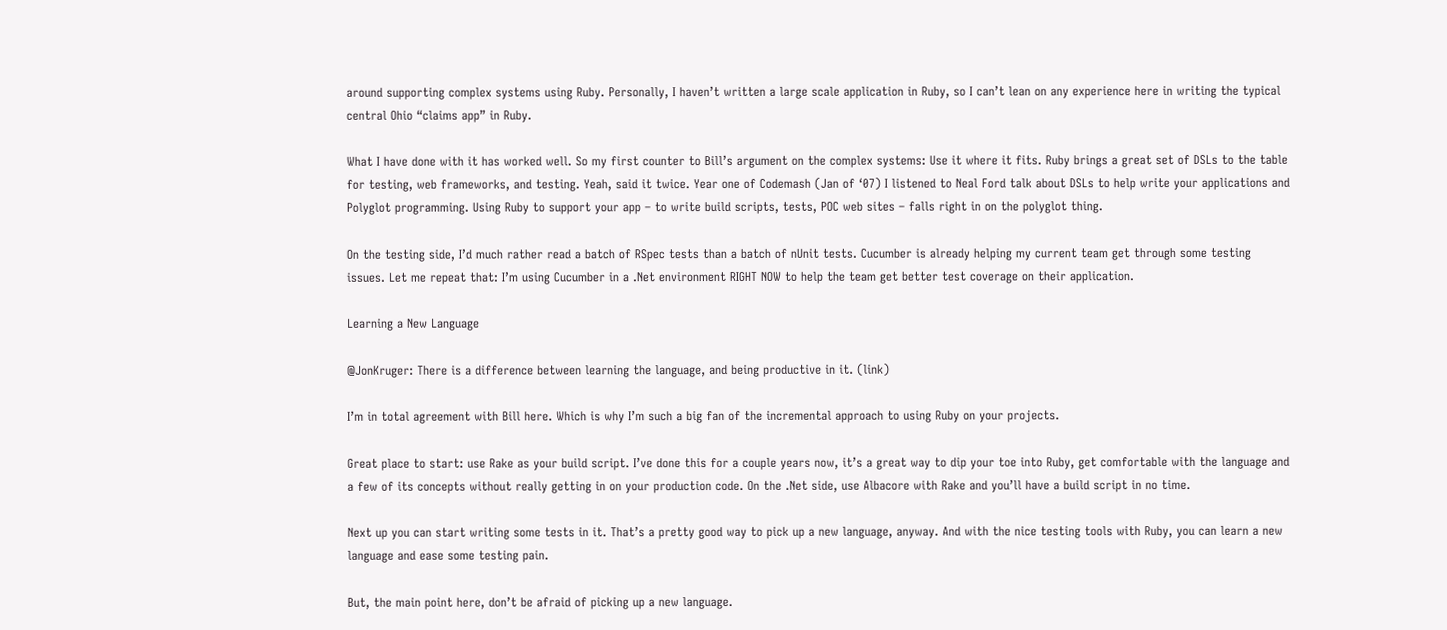around supporting complex systems using Ruby. Personally, I haven’t written a large scale application in Ruby, so I can’t lean on any experience here in writing the typical central Ohio “claims app” in Ruby.

What I have done with it has worked well. So my first counter to Bill’s argument on the complex systems: Use it where it fits. Ruby brings a great set of DSLs to the table for testing, web frameworks, and testing. Yeah, said it twice. Year one of Codemash (Jan of ‘07) I listened to Neal Ford talk about DSLs to help write your applications and Polyglot programming. Using Ruby to support your app – to write build scripts, tests, POC web sites – falls right in on the polyglot thing.

On the testing side, I’d much rather read a batch of RSpec tests than a batch of nUnit tests. Cucumber is already helping my current team get through some testing issues. Let me repeat that: I’m using Cucumber in a .Net environment RIGHT NOW to help the team get better test coverage on their application.

Learning a New Language

@JonKruger: There is a difference between learning the language, and being productive in it. (link)

I’m in total agreement with Bill here. Which is why I’m such a big fan of the incremental approach to using Ruby on your projects.

Great place to start: use Rake as your build script. I’ve done this for a couple years now, it’s a great way to dip your toe into Ruby, get comfortable with the language and a few of its concepts without really getting in on your production code. On the .Net side, use Albacore with Rake and you’ll have a build script in no time.

Next up you can start writing some tests in it. That’s a pretty good way to pick up a new language, anyway. And with the nice testing tools with Ruby, you can learn a new language and ease some testing pain.

But, the main point here, don’t be afraid of picking up a new language.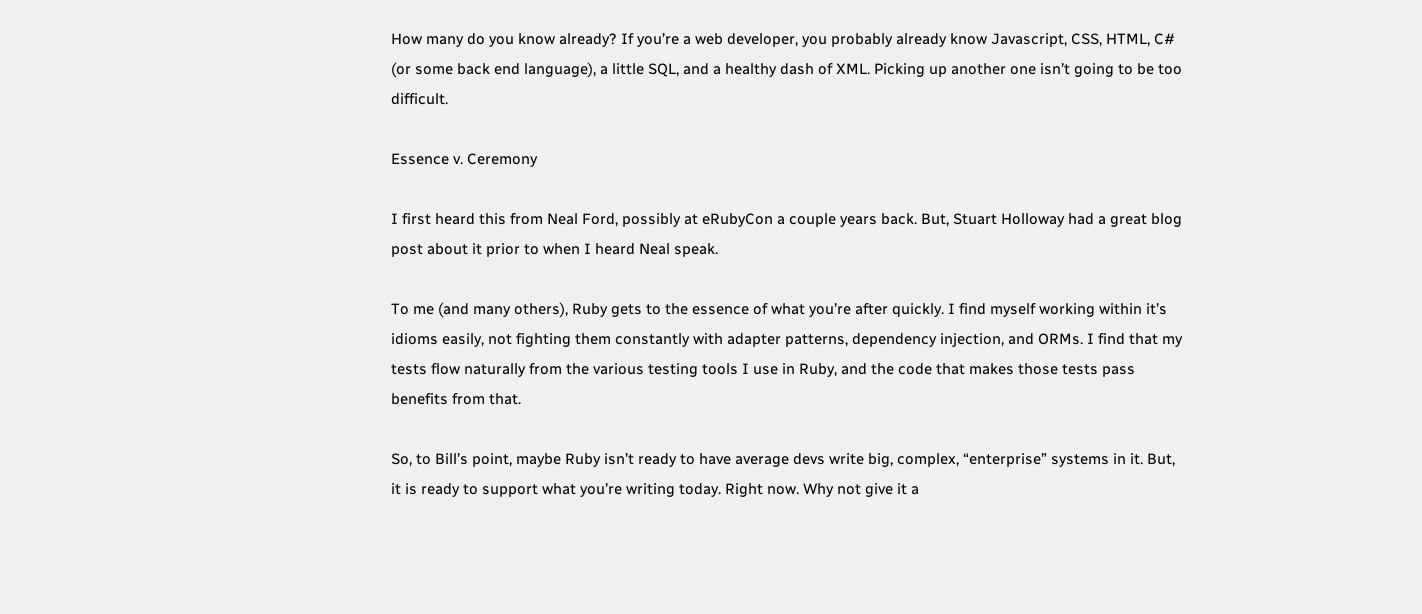How many do you know already? If you’re a web developer, you probably already know Javascript, CSS, HTML, C# (or some back end language), a little SQL, and a healthy dash of XML. Picking up another one isn’t going to be too difficult.

Essence v. Ceremony

I first heard this from Neal Ford, possibly at eRubyCon a couple years back. But, Stuart Holloway had a great blog post about it prior to when I heard Neal speak.

To me (and many others), Ruby gets to the essence of what you’re after quickly. I find myself working within it’s idioms easily, not fighting them constantly with adapter patterns, dependency injection, and ORMs. I find that my tests flow naturally from the various testing tools I use in Ruby, and the code that makes those tests pass benefits from that.

So, to Bill’s point, maybe Ruby isn’t ready to have average devs write big, complex, “enterprise” systems in it. But, it is ready to support what you’re writing today. Right now. Why not give it a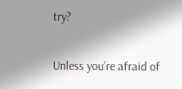try?

Unless you’re afraid of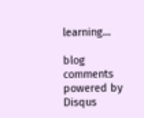learning…

blog comments powered by Disqus